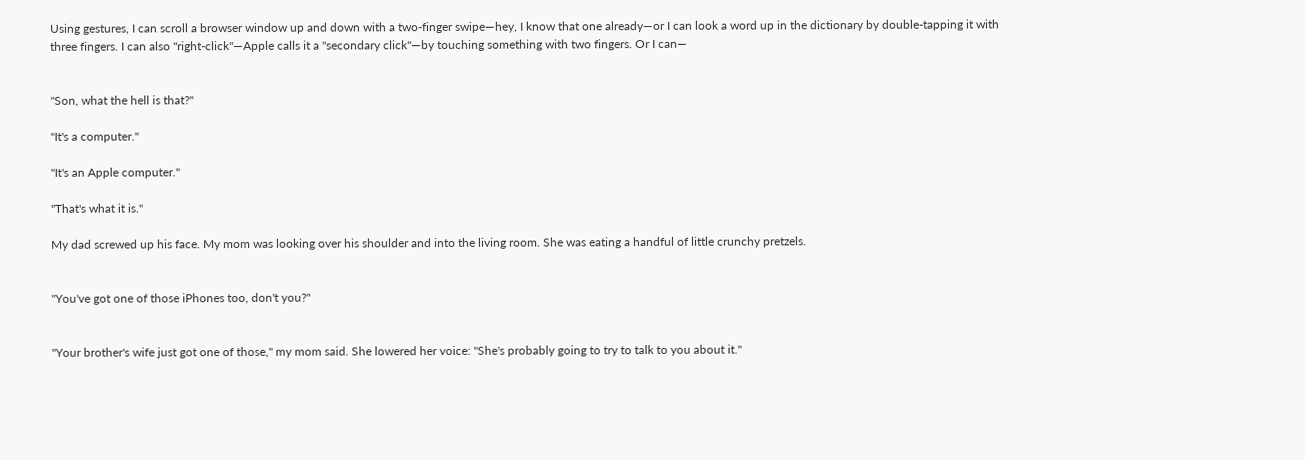Using gestures, I can scroll a browser window up and down with a two-finger swipe—hey, I know that one already—or I can look a word up in the dictionary by double-tapping it with three fingers. I can also "right-click"—Apple calls it a "secondary click"—by touching something with two fingers. Or I can—


"Son, what the hell is that?"

"It's a computer."

"It's an Apple computer."

"That's what it is."

My dad screwed up his face. My mom was looking over his shoulder and into the living room. She was eating a handful of little crunchy pretzels.


"You've got one of those iPhones too, don't you?"


"Your brother's wife just got one of those," my mom said. She lowered her voice: "She's probably going to try to talk to you about it."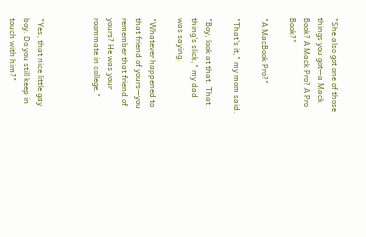"She also got one of those things you got—a Mack Book? A Mack Pro? A Pro Book?"

"A MacBook Pro?"

"That's it," my mom said.

"Boy, look at that. That thing's slick," my dad was saying.

"Whatever happened to that friend of yours—you remember that friend of yours? He was your roommate in college."



"Yes, that nice little gay boy. Do you still keep in touch with him?"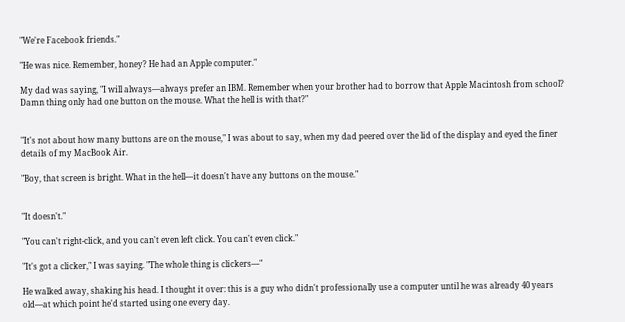"We're Facebook friends."

"He was nice. Remember, honey? He had an Apple computer."

My dad was saying, "I will always—always prefer an IBM. Remember when your brother had to borrow that Apple Macintosh from school? Damn thing only had one button on the mouse. What the hell is with that?"


"It's not about how many buttons are on the mouse," I was about to say, when my dad peered over the lid of the display and eyed the finer details of my MacBook Air.

"Boy, that screen is bright. What in the hell—it doesn't have any buttons on the mouse."


"It doesn't."

"You can't right-click, and you can't even left click. You can't even click."

"It's got a clicker," I was saying. "The whole thing is clickers—"

He walked away, shaking his head. I thought it over: this is a guy who didn't professionally use a computer until he was already 40 years old—at which point he'd started using one every day.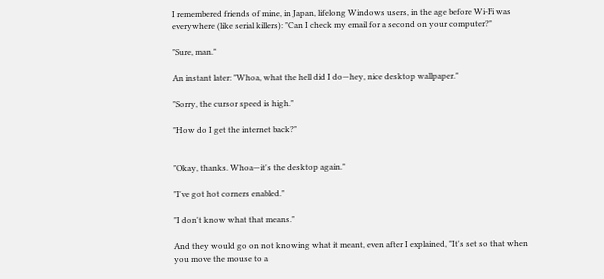I remembered friends of mine, in Japan, lifelong Windows users, in the age before Wi-Fi was everywhere (like serial killers): "Can I check my email for a second on your computer?"

"Sure, man."

An instant later: "Whoa, what the hell did I do—hey, nice desktop wallpaper."

"Sorry, the cursor speed is high."

"How do I get the internet back?"


"Okay, thanks. Whoa—it's the desktop again."

"I've got hot corners enabled."

"I don't know what that means."

And they would go on not knowing what it meant, even after I explained, "It's set so that when you move the mouse to a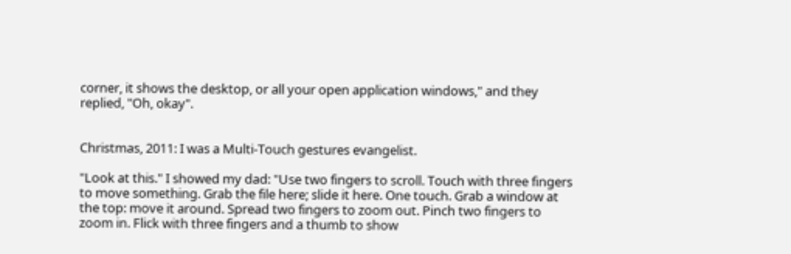corner, it shows the desktop, or all your open application windows," and they replied, "Oh, okay".


Christmas, 2011: I was a Multi-Touch gestures evangelist.

"Look at this." I showed my dad: "Use two fingers to scroll. Touch with three fingers to move something. Grab the file here; slide it here. One touch. Grab a window at the top: move it around. Spread two fingers to zoom out. Pinch two fingers to zoom in. Flick with three fingers and a thumb to show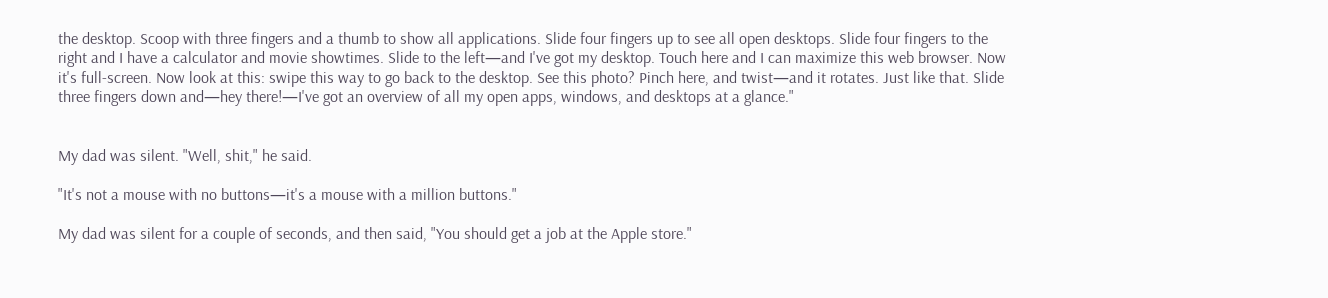the desktop. Scoop with three fingers and a thumb to show all applications. Slide four fingers up to see all open desktops. Slide four fingers to the right and I have a calculator and movie showtimes. Slide to the left—and I've got my desktop. Touch here and I can maximize this web browser. Now it's full-screen. Now look at this: swipe this way to go back to the desktop. See this photo? Pinch here, and twist—and it rotates. Just like that. Slide three fingers down and—hey there!—I've got an overview of all my open apps, windows, and desktops at a glance."


My dad was silent. "Well, shit," he said.

"It's not a mouse with no buttons—it's a mouse with a million buttons."

My dad was silent for a couple of seconds, and then said, "You should get a job at the Apple store."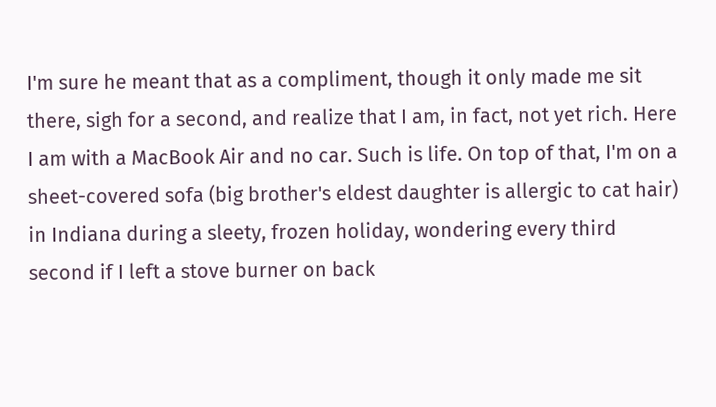I'm sure he meant that as a compliment, though it only made me sit there, sigh for a second, and realize that I am, in fact, not yet rich. Here I am with a MacBook Air and no car. Such is life. On top of that, I'm on a sheet-covered sofa (big brother's eldest daughter is allergic to cat hair) in Indiana during a sleety, frozen holiday, wondering every third second if I left a stove burner on back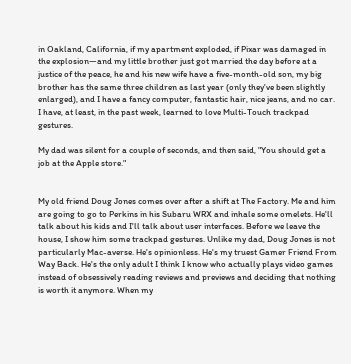in Oakland, California, if my apartment exploded, if Pixar was damaged in the explosion—and my little brother just got married the day before at a justice of the peace, he and his new wife have a five-month-old son, my big brother has the same three children as last year (only they've been slightly enlarged), and I have a fancy computer, fantastic hair, nice jeans, and no car. I have, at least, in the past week, learned to love Multi-Touch trackpad gestures.

My dad was silent for a couple of seconds, and then said, "You should get a job at the Apple store."


My old friend Doug Jones comes over after a shift at The Factory. Me and him are going to go to Perkins in his Subaru WRX and inhale some omelets. He'll talk about his kids and I'll talk about user interfaces. Before we leave the house, I show him some trackpad gestures. Unlike my dad, Doug Jones is not particularly Mac-averse. He's opinionless. He's my truest Gamer Friend From Way Back. He's the only adult I think I know who actually plays video games instead of obsessively reading reviews and previews and deciding that nothing is worth it anymore. When my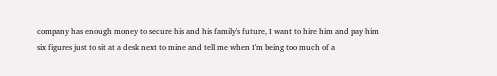company has enough money to secure his and his family's future, I want to hire him and pay him six figures just to sit at a desk next to mine and tell me when I'm being too much of a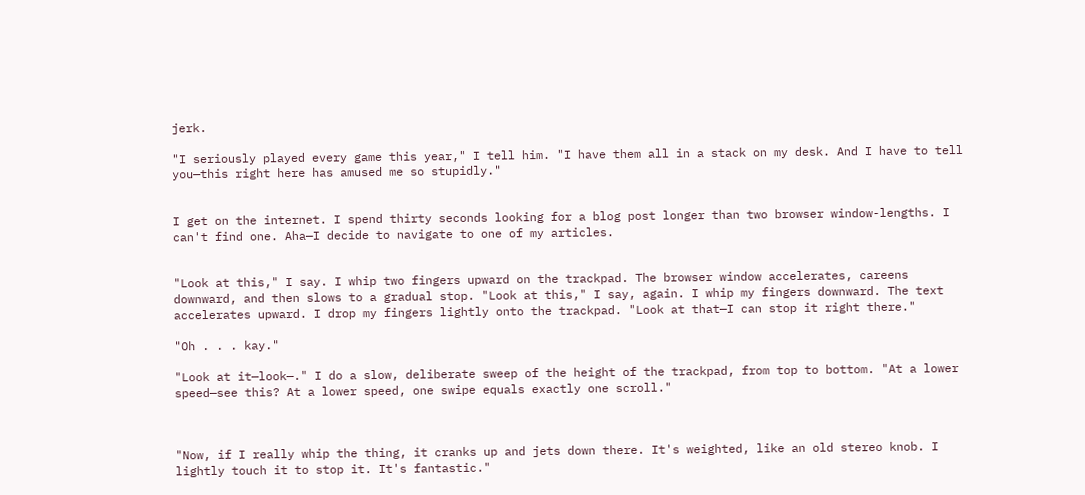jerk.

"I seriously played every game this year," I tell him. "I have them all in a stack on my desk. And I have to tell you—this right here has amused me so stupidly."


I get on the internet. I spend thirty seconds looking for a blog post longer than two browser window-lengths. I can't find one. Aha—I decide to navigate to one of my articles.


"Look at this," I say. I whip two fingers upward on the trackpad. The browser window accelerates, careens downward, and then slows to a gradual stop. "Look at this," I say, again. I whip my fingers downward. The text accelerates upward. I drop my fingers lightly onto the trackpad. "Look at that—I can stop it right there."

"Oh . . . kay."

"Look at it—look—." I do a slow, deliberate sweep of the height of the trackpad, from top to bottom. "At a lower speed—see this? At a lower speed, one swipe equals exactly one scroll."



"Now, if I really whip the thing, it cranks up and jets down there. It's weighted, like an old stereo knob. I lightly touch it to stop it. It's fantastic."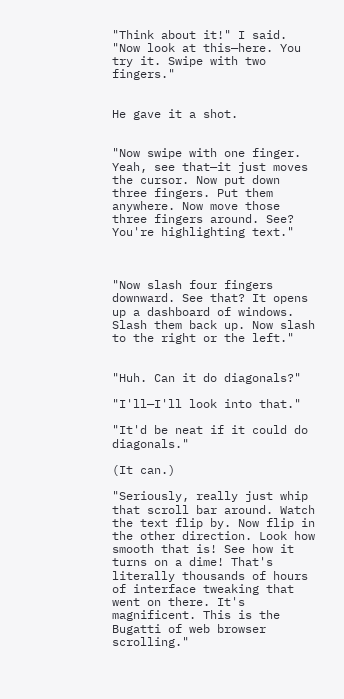"Think about it!" I said. "Now look at this—here. You try it. Swipe with two fingers."


He gave it a shot.


"Now swipe with one finger. Yeah, see that—it just moves the cursor. Now put down three fingers. Put them anywhere. Now move those three fingers around. See? You're highlighting text."



"Now slash four fingers downward. See that? It opens up a dashboard of windows. Slash them back up. Now slash to the right or the left."


"Huh. Can it do diagonals?"

"I'll—I'll look into that."

"It'd be neat if it could do diagonals."

(It can.)

"Seriously, really just whip that scroll bar around. Watch the text flip by. Now flip in the other direction. Look how smooth that is! See how it turns on a dime! That's literally thousands of hours of interface tweaking that went on there. It's magnificent. This is the Bugatti of web browser scrolling."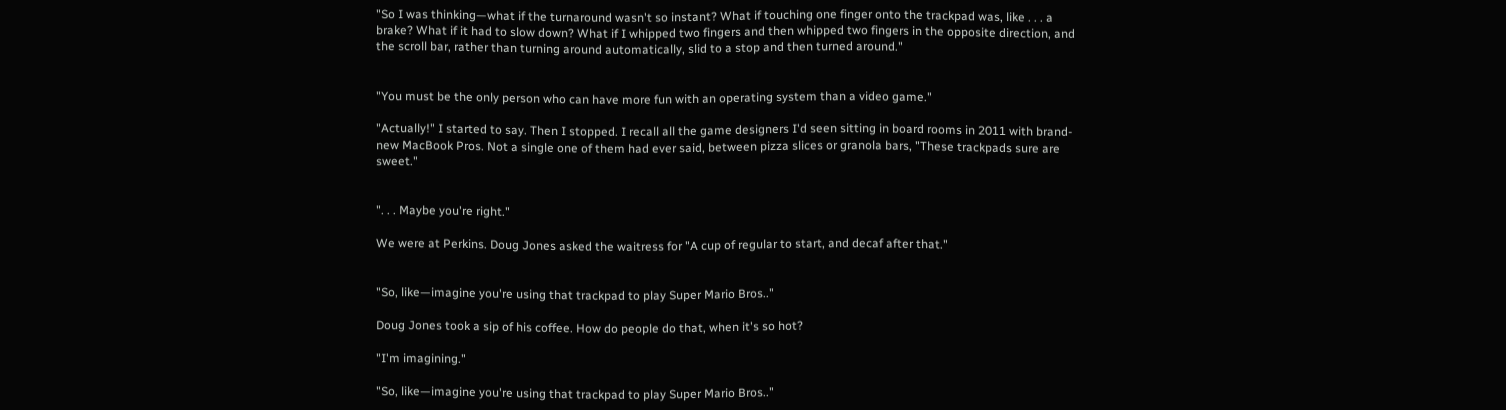"So I was thinking—what if the turnaround wasn't so instant? What if touching one finger onto the trackpad was, like . . . a brake? What if it had to slow down? What if I whipped two fingers and then whipped two fingers in the opposite direction, and the scroll bar, rather than turning around automatically, slid to a stop and then turned around."


"You must be the only person who can have more fun with an operating system than a video game."

"Actually!" I started to say. Then I stopped. I recall all the game designers I'd seen sitting in board rooms in 2011 with brand-new MacBook Pros. Not a single one of them had ever said, between pizza slices or granola bars, "These trackpads sure are sweet."


". . . Maybe you're right."

We were at Perkins. Doug Jones asked the waitress for "A cup of regular to start, and decaf after that."


"So, like—imagine you're using that trackpad to play Super Mario Bros.."

Doug Jones took a sip of his coffee. How do people do that, when it's so hot?

"I'm imagining."

"So, like—imagine you're using that trackpad to play Super Mario Bros.."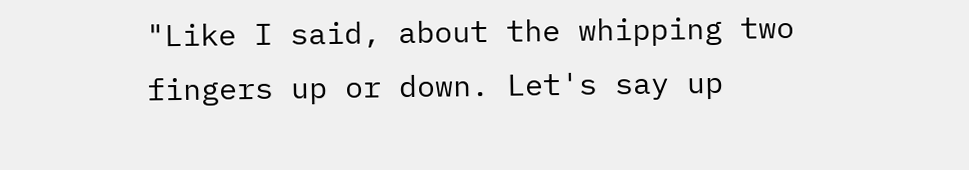"Like I said, about the whipping two fingers up or down. Let's say up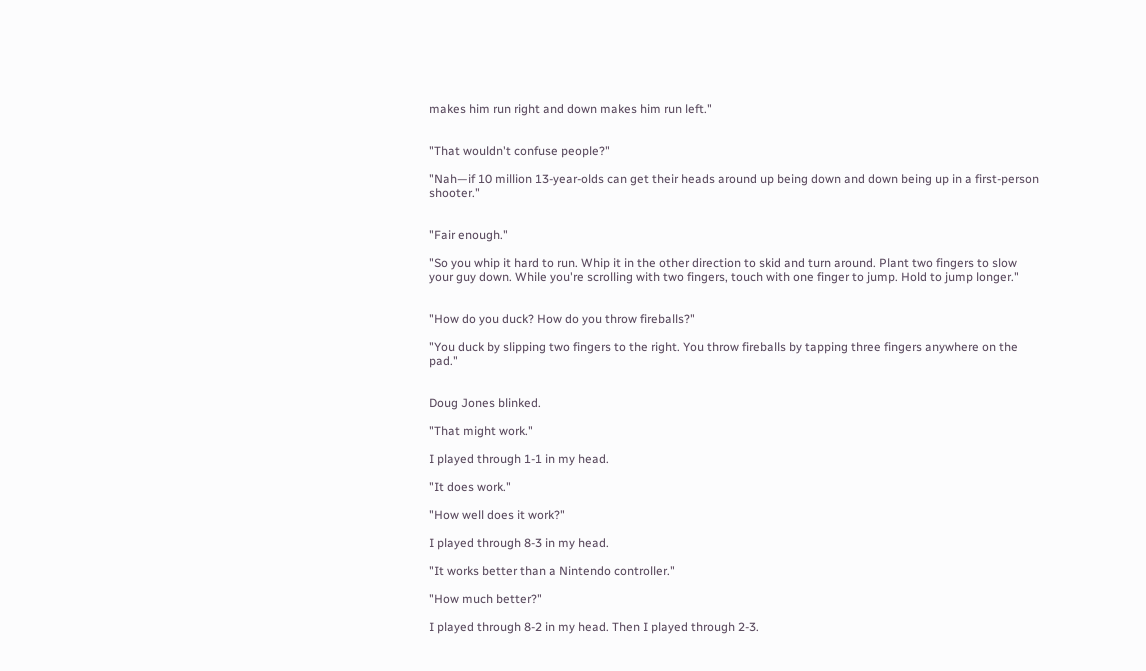makes him run right and down makes him run left."


"That wouldn't confuse people?"

"Nah—if 10 million 13-year-olds can get their heads around up being down and down being up in a first-person shooter."


"Fair enough."

"So you whip it hard to run. Whip it in the other direction to skid and turn around. Plant two fingers to slow your guy down. While you're scrolling with two fingers, touch with one finger to jump. Hold to jump longer."


"How do you duck? How do you throw fireballs?"

"You duck by slipping two fingers to the right. You throw fireballs by tapping three fingers anywhere on the pad."


Doug Jones blinked.

"That might work."

I played through 1-1 in my head.

"It does work."

"How well does it work?"

I played through 8-3 in my head.

"It works better than a Nintendo controller."

"How much better?"

I played through 8-2 in my head. Then I played through 2-3.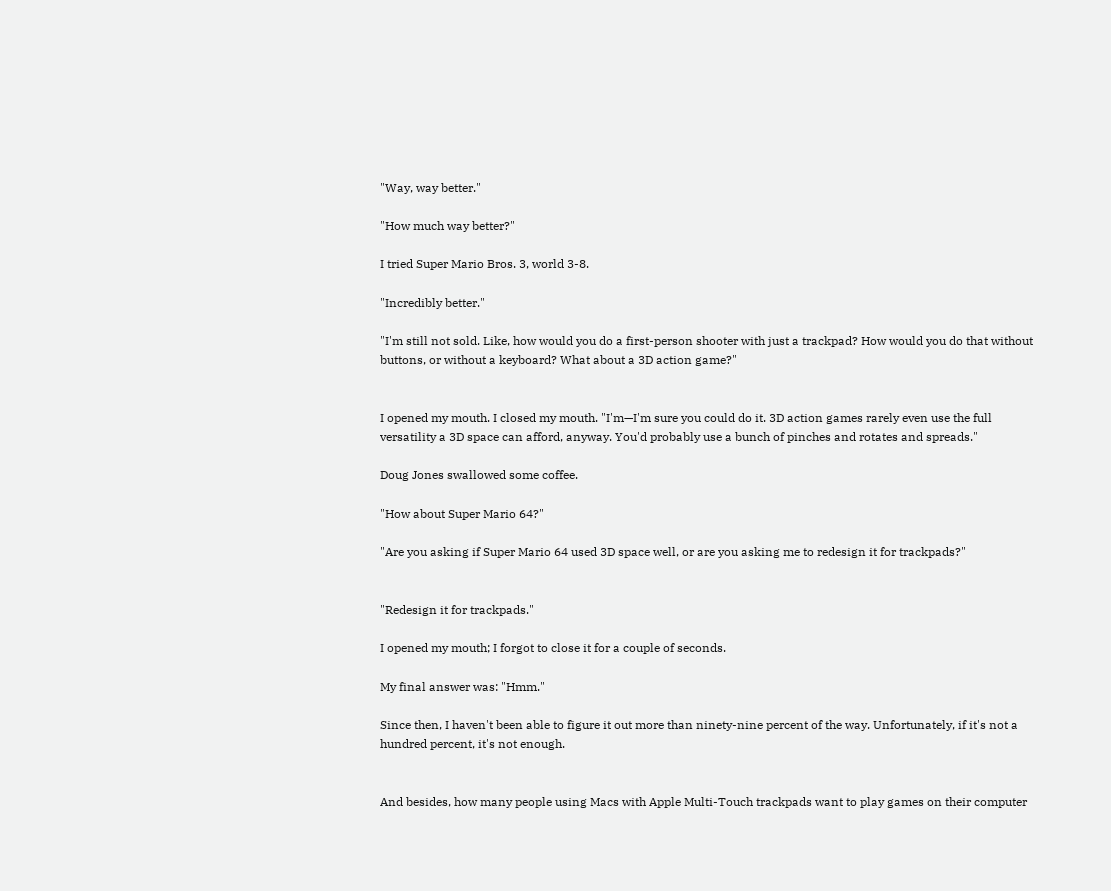"Way, way better."

"How much way better?"

I tried Super Mario Bros. 3, world 3-8.

"Incredibly better."

"I'm still not sold. Like, how would you do a first-person shooter with just a trackpad? How would you do that without buttons, or without a keyboard? What about a 3D action game?"


I opened my mouth. I closed my mouth. "I'm—I'm sure you could do it. 3D action games rarely even use the full versatility a 3D space can afford, anyway. You'd probably use a bunch of pinches and rotates and spreads."

Doug Jones swallowed some coffee.

"How about Super Mario 64?"

"Are you asking if Super Mario 64 used 3D space well, or are you asking me to redesign it for trackpads?"


"Redesign it for trackpads."

I opened my mouth; I forgot to close it for a couple of seconds.

My final answer was: "Hmm."

Since then, I haven't been able to figure it out more than ninety-nine percent of the way. Unfortunately, if it's not a hundred percent, it's not enough.


And besides, how many people using Macs with Apple Multi-Touch trackpads want to play games on their computer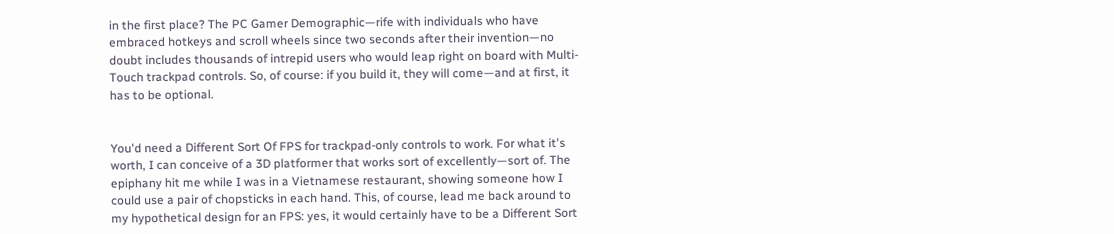in the first place? The PC Gamer Demographic—rife with individuals who have embraced hotkeys and scroll wheels since two seconds after their invention—no doubt includes thousands of intrepid users who would leap right on board with Multi-Touch trackpad controls. So, of course: if you build it, they will come—and at first, it has to be optional.


You'd need a Different Sort Of FPS for trackpad-only controls to work. For what it's worth, I can conceive of a 3D platformer that works sort of excellently—sort of. The epiphany hit me while I was in a Vietnamese restaurant, showing someone how I could use a pair of chopsticks in each hand. This, of course, lead me back around to my hypothetical design for an FPS: yes, it would certainly have to be a Different Sort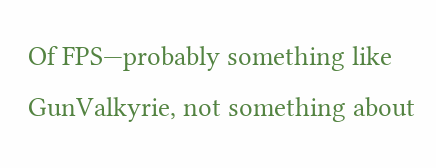Of FPS—probably something like GunValkyrie, not something about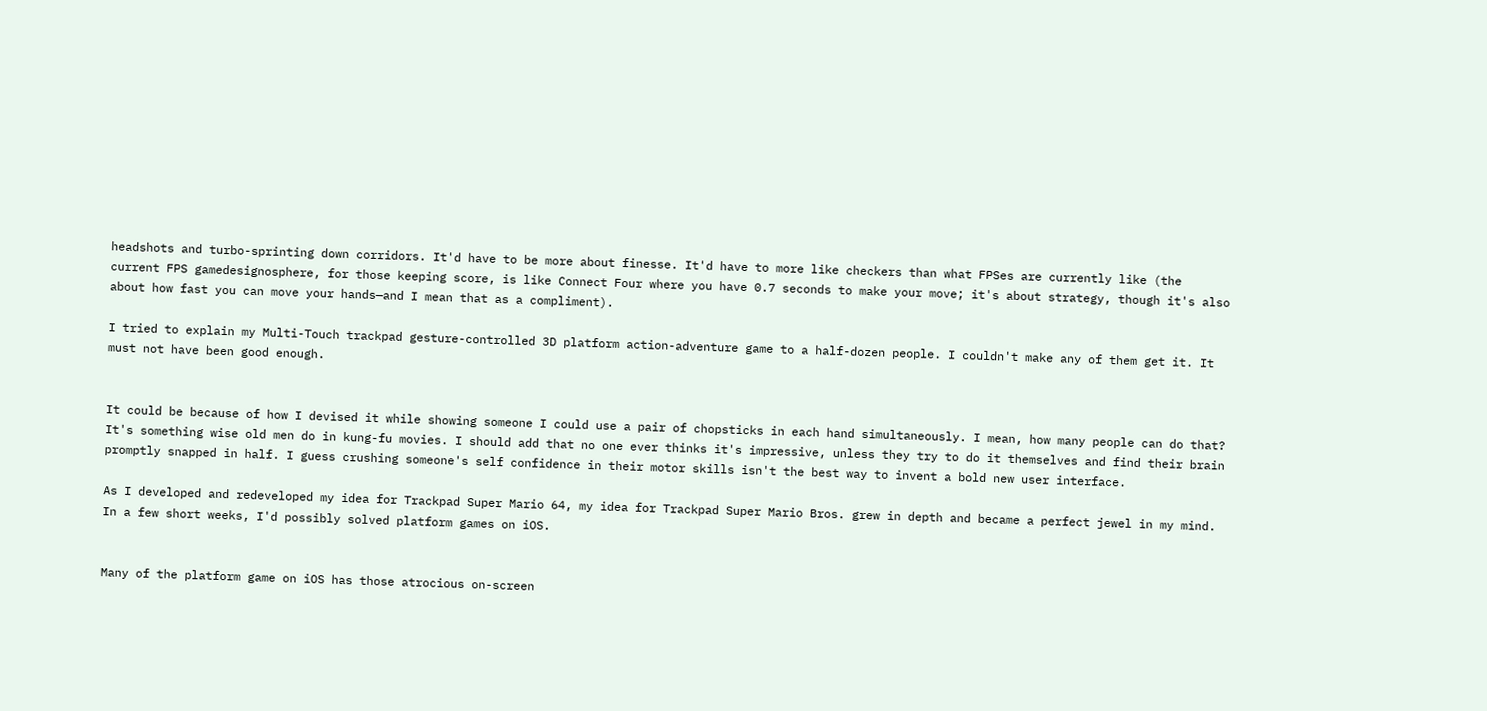headshots and turbo-sprinting down corridors. It'd have to be more about finesse. It'd have to more like checkers than what FPSes are currently like (the current FPS gamedesignosphere, for those keeping score, is like Connect Four where you have 0.7 seconds to make your move; it's about strategy, though it's also about how fast you can move your hands—and I mean that as a compliment).

I tried to explain my Multi-Touch trackpad gesture-controlled 3D platform action-adventure game to a half-dozen people. I couldn't make any of them get it. It must not have been good enough.


It could be because of how I devised it while showing someone I could use a pair of chopsticks in each hand simultaneously. I mean, how many people can do that? It's something wise old men do in kung-fu movies. I should add that no one ever thinks it's impressive, unless they try to do it themselves and find their brain promptly snapped in half. I guess crushing someone's self confidence in their motor skills isn't the best way to invent a bold new user interface.

As I developed and redeveloped my idea for Trackpad Super Mario 64, my idea for Trackpad Super Mario Bros. grew in depth and became a perfect jewel in my mind. In a few short weeks, I'd possibly solved platform games on iOS.


Many of the platform game on iOS has those atrocious on-screen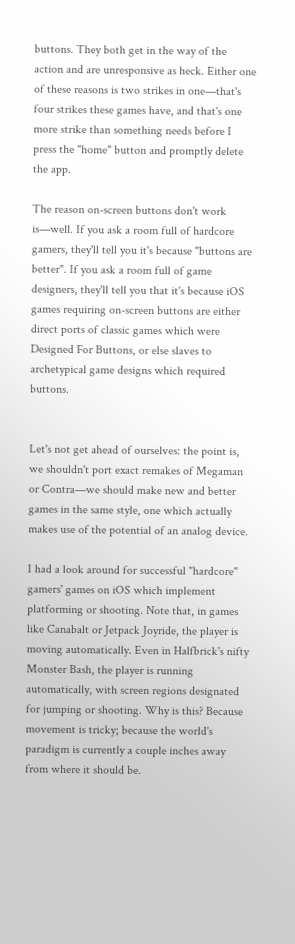buttons. They both get in the way of the action and are unresponsive as heck. Either one of these reasons is two strikes in one—that's four strikes these games have, and that's one more strike than something needs before I press the "home" button and promptly delete the app.

The reason on-screen buttons don't work is—well. If you ask a room full of hardcore gamers, they'll tell you it's because "buttons are better". If you ask a room full of game designers, they'll tell you that it's because iOS games requiring on-screen buttons are either direct ports of classic games which were Designed For Buttons, or else slaves to archetypical game designs which required buttons.


Let's not get ahead of ourselves: the point is, we shouldn't port exact remakes of Megaman or Contra—we should make new and better games in the same style, one which actually makes use of the potential of an analog device.

I had a look around for successful "hardcore" gamers' games on iOS which implement platforming or shooting. Note that, in games like Canabalt or Jetpack Joyride, the player is moving automatically. Even in Halfbrick's nifty Monster Bash, the player is running automatically, with screen regions designated for jumping or shooting. Why is this? Because movement is tricky; because the world's paradigm is currently a couple inches away from where it should be.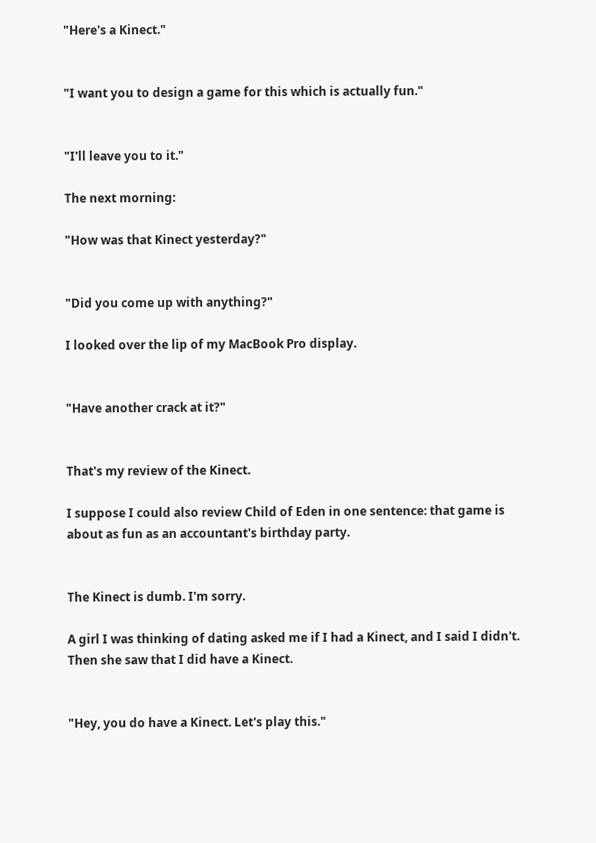"Here's a Kinect."


"I want you to design a game for this which is actually fun."


"I'll leave you to it."

The next morning:

"How was that Kinect yesterday?"


"Did you come up with anything?"

I looked over the lip of my MacBook Pro display.


"Have another crack at it?"


That's my review of the Kinect.

I suppose I could also review Child of Eden in one sentence: that game is about as fun as an accountant's birthday party.


The Kinect is dumb. I'm sorry.

A girl I was thinking of dating asked me if I had a Kinect, and I said I didn't. Then she saw that I did have a Kinect.


"Hey, you do have a Kinect. Let's play this."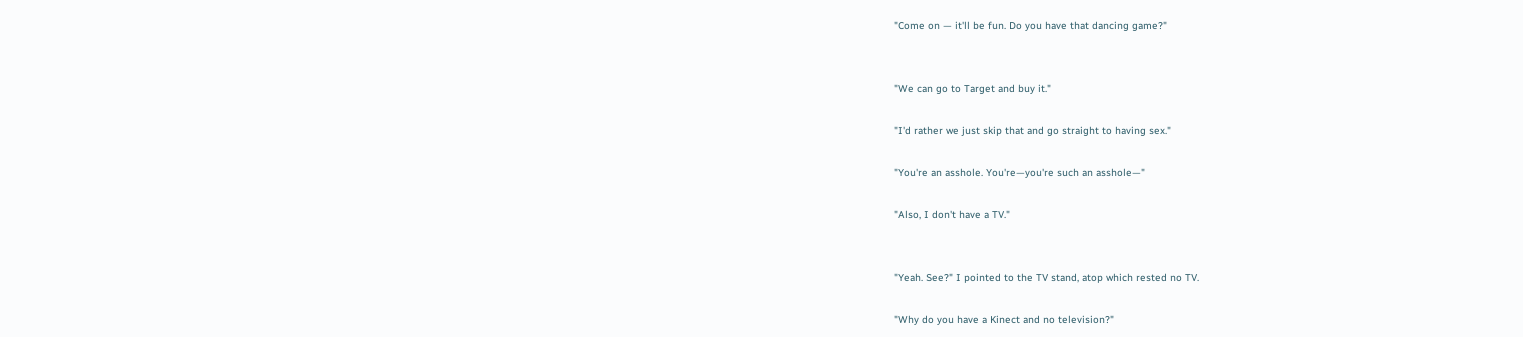"Come on — it'll be fun. Do you have that dancing game?"


"We can go to Target and buy it."

"I'd rather we just skip that and go straight to having sex."

"You're an asshole. You're—you're such an asshole—"

"Also, I don't have a TV."


"Yeah. See?" I pointed to the TV stand, atop which rested no TV.

"Why do you have a Kinect and no television?"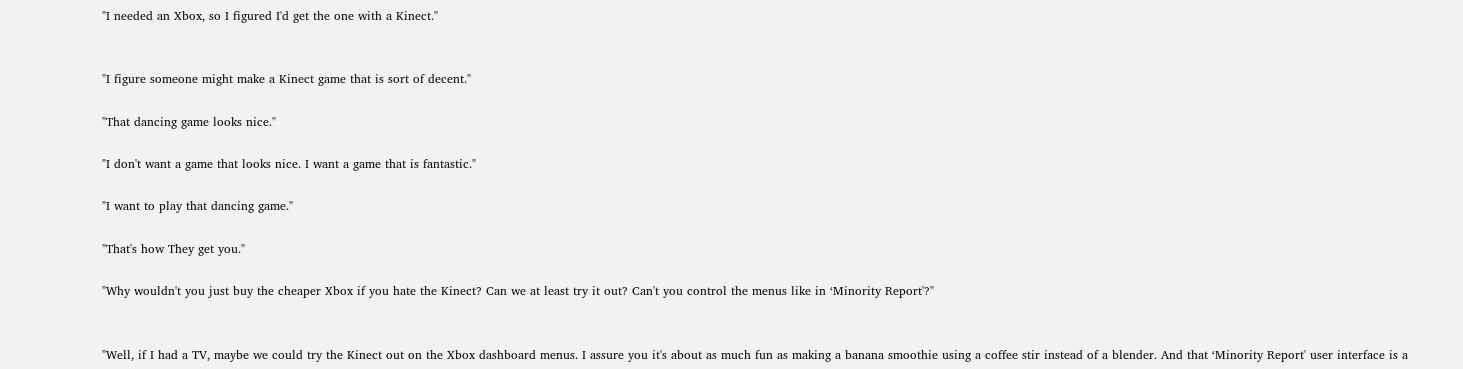"I needed an Xbox, so I figured I'd get the one with a Kinect."


"I figure someone might make a Kinect game that is sort of decent."

"That dancing game looks nice."

"I don't want a game that looks nice. I want a game that is fantastic."

"I want to play that dancing game."

"That's how They get you."

"Why wouldn't you just buy the cheaper Xbox if you hate the Kinect? Can we at least try it out? Can't you control the menus like in ‘Minority Report'?"


"Well, if I had a TV, maybe we could try the Kinect out on the Xbox dashboard menus. I assure you it's about as much fun as making a banana smoothie using a coffee stir instead of a blender. And that ‘Minority Report' user interface is a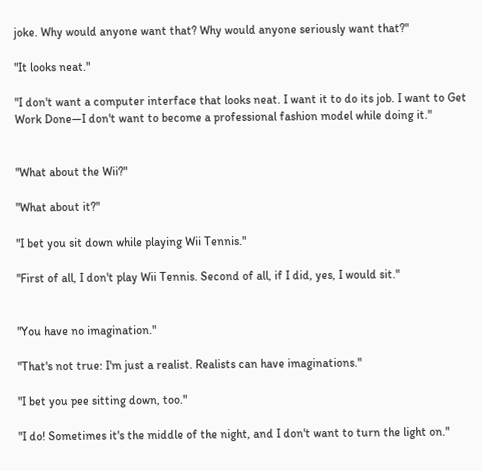joke. Why would anyone want that? Why would anyone seriously want that?"

"It looks neat."

"I don't want a computer interface that looks neat. I want it to do its job. I want to Get Work Done—I don't want to become a professional fashion model while doing it."


"What about the Wii?"

"What about it?"

"I bet you sit down while playing Wii Tennis."

"First of all, I don't play Wii Tennis. Second of all, if I did, yes, I would sit."


"You have no imagination."

"That's not true: I'm just a realist. Realists can have imaginations."

"I bet you pee sitting down, too."

"I do! Sometimes it's the middle of the night, and I don't want to turn the light on."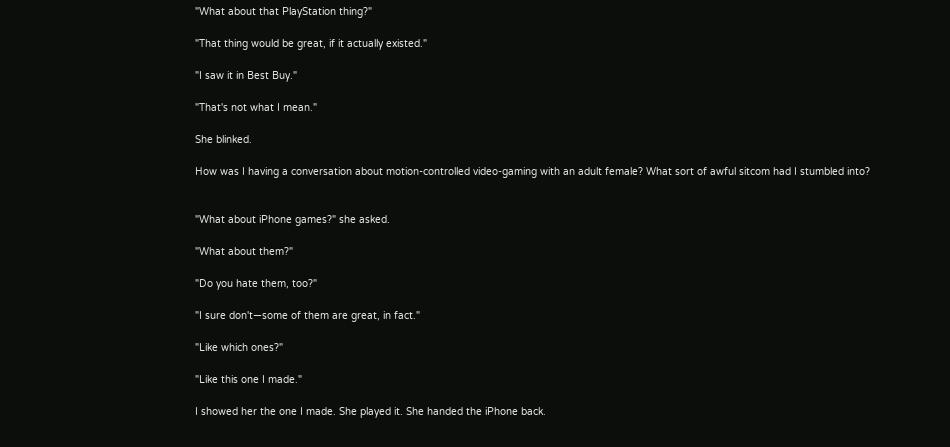"What about that PlayStation thing?"

"That thing would be great, if it actually existed."

"I saw it in Best Buy."

"That's not what I mean."

She blinked.

How was I having a conversation about motion-controlled video-gaming with an adult female? What sort of awful sitcom had I stumbled into?


"What about iPhone games?" she asked.

"What about them?"

"Do you hate them, too?"

"I sure don't—some of them are great, in fact."

"Like which ones?"

"Like this one I made."

I showed her the one I made. She played it. She handed the iPhone back.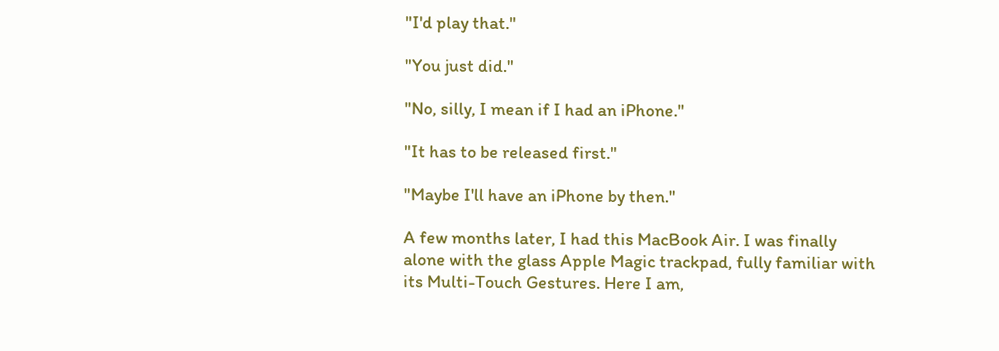"I'd play that."

"You just did."

"No, silly, I mean if I had an iPhone."

"It has to be released first."

"Maybe I'll have an iPhone by then."

A few months later, I had this MacBook Air. I was finally alone with the glass Apple Magic trackpad, fully familiar with its Multi-Touch Gestures. Here I am,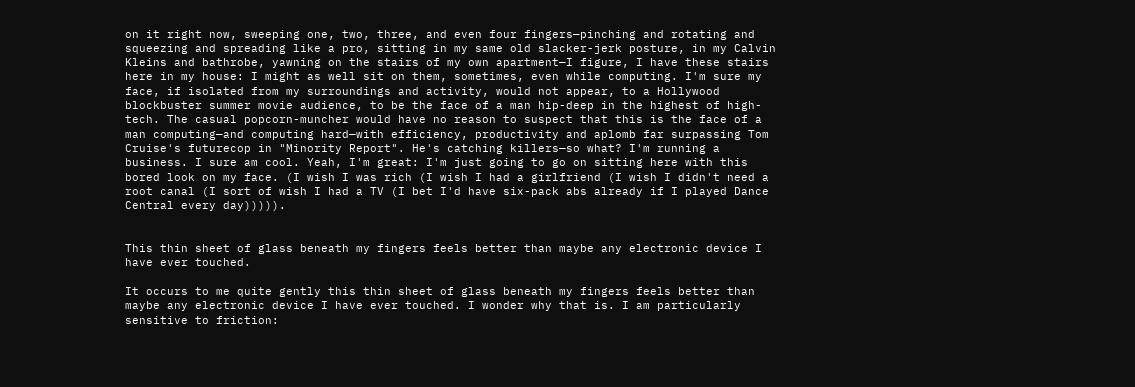on it right now, sweeping one, two, three, and even four fingers—pinching and rotating and squeezing and spreading like a pro, sitting in my same old slacker-jerk posture, in my Calvin Kleins and bathrobe, yawning on the stairs of my own apartment—I figure, I have these stairs here in my house: I might as well sit on them, sometimes, even while computing. I'm sure my face, if isolated from my surroundings and activity, would not appear, to a Hollywood blockbuster summer movie audience, to be the face of a man hip-deep in the highest of high-tech. The casual popcorn-muncher would have no reason to suspect that this is the face of a man computing—and computing hard—with efficiency, productivity and aplomb far surpassing Tom Cruise's futurecop in "Minority Report". He's catching killers—so what? I'm running a business. I sure am cool. Yeah, I'm great: I'm just going to go on sitting here with this bored look on my face. (I wish I was rich (I wish I had a girlfriend (I wish I didn't need a root canal (I sort of wish I had a TV (I bet I'd have six-pack abs already if I played Dance Central every day))))).


This thin sheet of glass beneath my fingers feels better than maybe any electronic device I have ever touched.

It occurs to me quite gently this thin sheet of glass beneath my fingers feels better than maybe any electronic device I have ever touched. I wonder why that is. I am particularly sensitive to friction: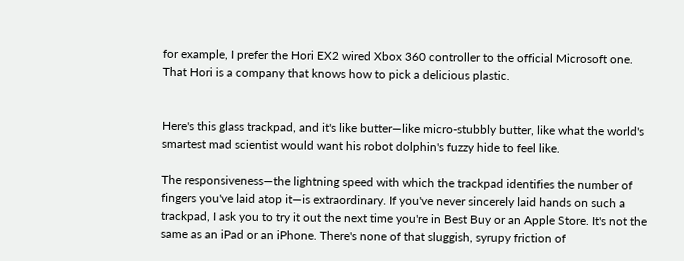for example, I prefer the Hori EX2 wired Xbox 360 controller to the official Microsoft one. That Hori is a company that knows how to pick a delicious plastic.


Here's this glass trackpad, and it's like butter—like micro-stubbly butter, like what the world's smartest mad scientist would want his robot dolphin's fuzzy hide to feel like.

The responsiveness—the lightning speed with which the trackpad identifies the number of fingers you've laid atop it—is extraordinary. If you've never sincerely laid hands on such a trackpad, I ask you to try it out the next time you're in Best Buy or an Apple Store. It's not the same as an iPad or an iPhone. There's none of that sluggish, syrupy friction of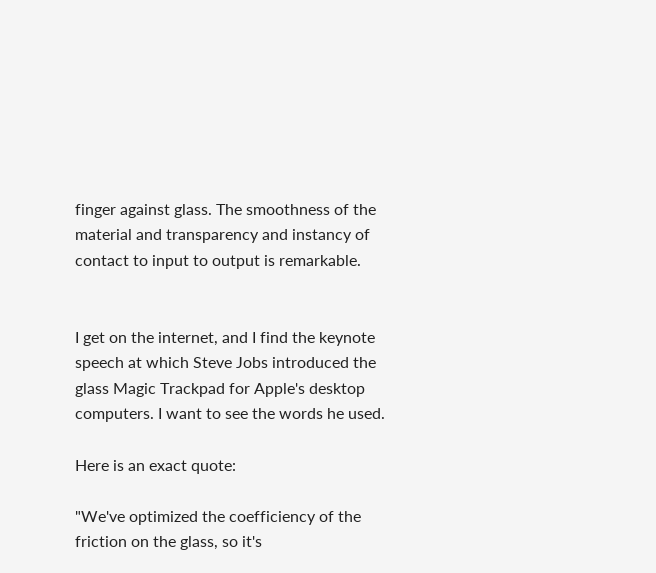finger against glass. The smoothness of the material and transparency and instancy of contact to input to output is remarkable.


I get on the internet, and I find the keynote speech at which Steve Jobs introduced the glass Magic Trackpad for Apple's desktop computers. I want to see the words he used.

Here is an exact quote:

"We've optimized the coefficiency of the friction on the glass, so it's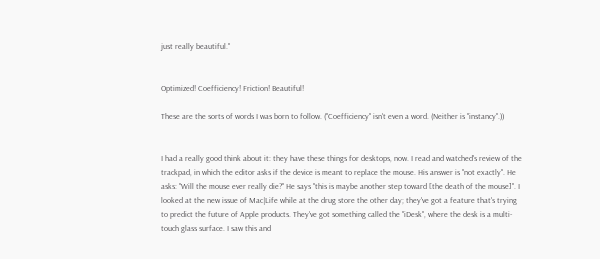just really beautiful."


Optimized! Coefficiency! Friction! Beautiful!

These are the sorts of words I was born to follow. ("Coefficiency" isn't even a word. (Neither is "instancy".))


I had a really good think about it: they have these things for desktops, now. I read and watched's review of the trackpad, in which the editor asks if the device is meant to replace the mouse. His answer is "not exactly". He asks: "Will the mouse ever really die?" He says "this is maybe another step toward [the death of the mouse]". I looked at the new issue of Mac|Life while at the drug store the other day; they've got a feature that's trying to predict the future of Apple products. They've got something called the "iDesk", where the desk is a multi-touch glass surface. I saw this and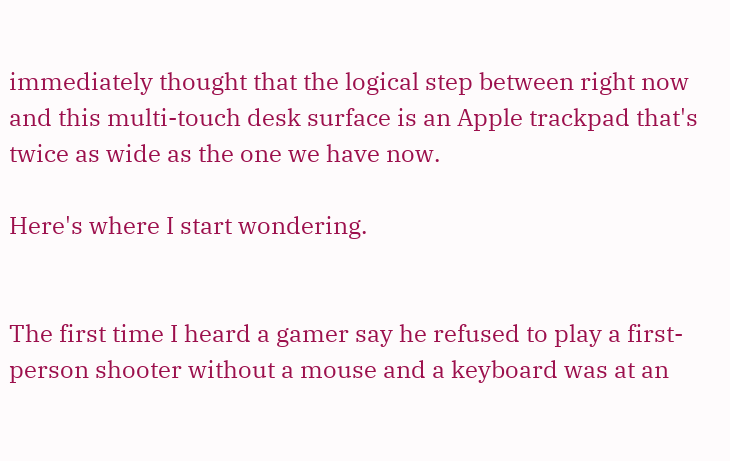immediately thought that the logical step between right now and this multi-touch desk surface is an Apple trackpad that's twice as wide as the one we have now.

Here's where I start wondering.


The first time I heard a gamer say he refused to play a first-person shooter without a mouse and a keyboard was at an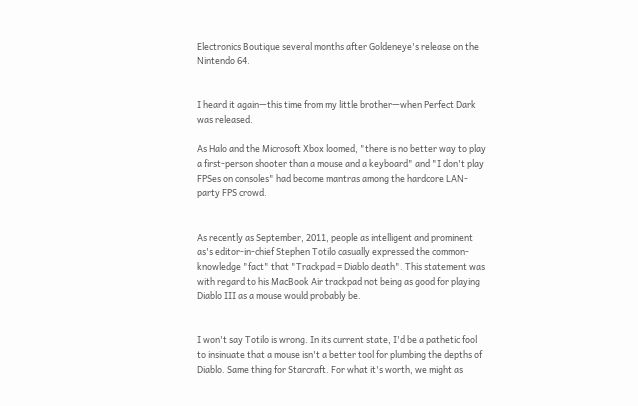Electronics Boutique several months after Goldeneye's release on the Nintendo 64.


I heard it again—this time from my little brother—when Perfect Dark was released.

As Halo and the Microsoft Xbox loomed, "there is no better way to play a first-person shooter than a mouse and a keyboard" and "I don't play FPSes on consoles" had become mantras among the hardcore LAN-party FPS crowd.


As recently as September, 2011, people as intelligent and prominent as's editor-in-chief Stephen Totilo casually expressed the common-knowledge "fact" that "Trackpad = Diablo death". This statement was with regard to his MacBook Air trackpad not being as good for playing Diablo III as a mouse would probably be.


I won't say Totilo is wrong. In its current state, I'd be a pathetic fool to insinuate that a mouse isn't a better tool for plumbing the depths of Diablo. Same thing for Starcraft. For what it's worth, we might as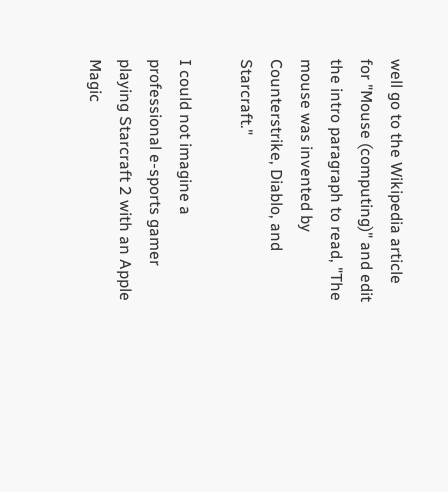well go to the Wikipedia article for "Mouse (computing)" and edit the intro paragraph to read, "The mouse was invented by Counterstrike, Diablo, and Starcraft."

I could not imagine a professional e-sports gamer playing Starcraft 2 with an Apple Magic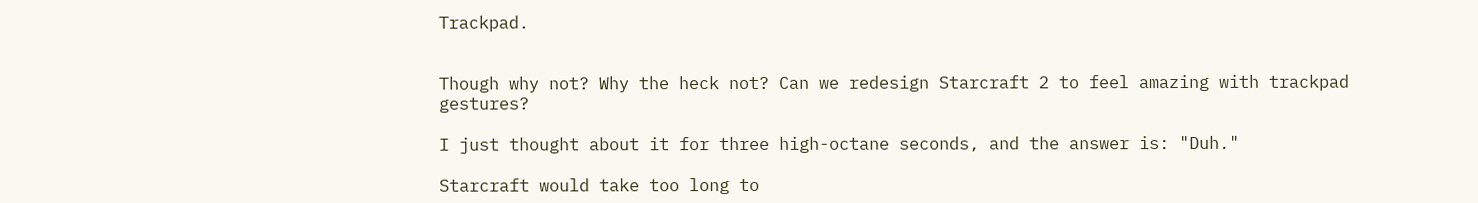Trackpad.


Though why not? Why the heck not? Can we redesign Starcraft 2 to feel amazing with trackpad gestures?

I just thought about it for three high-octane seconds, and the answer is: "Duh."

Starcraft would take too long to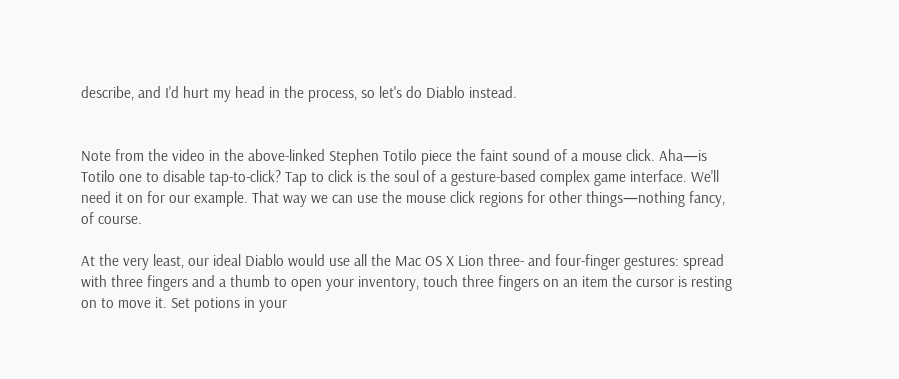describe, and I'd hurt my head in the process, so let's do Diablo instead.


Note from the video in the above-linked Stephen Totilo piece the faint sound of a mouse click. Aha—is Totilo one to disable tap-to-click? Tap to click is the soul of a gesture-based complex game interface. We'll need it on for our example. That way we can use the mouse click regions for other things—nothing fancy, of course.

At the very least, our ideal Diablo would use all the Mac OS X Lion three- and four-finger gestures: spread with three fingers and a thumb to open your inventory, touch three fingers on an item the cursor is resting on to move it. Set potions in your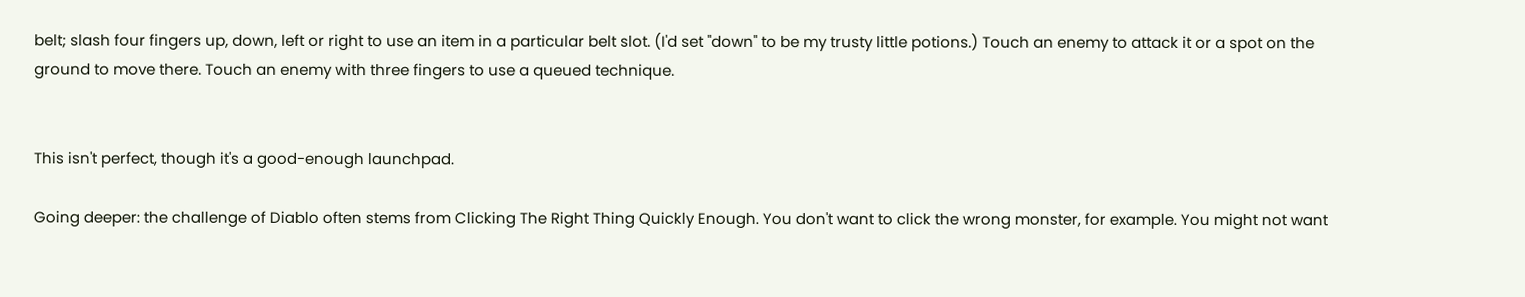belt; slash four fingers up, down, left or right to use an item in a particular belt slot. (I'd set "down" to be my trusty little potions.) Touch an enemy to attack it or a spot on the ground to move there. Touch an enemy with three fingers to use a queued technique.


This isn't perfect, though it's a good-enough launchpad.

Going deeper: the challenge of Diablo often stems from Clicking The Right Thing Quickly Enough. You don't want to click the wrong monster, for example. You might not want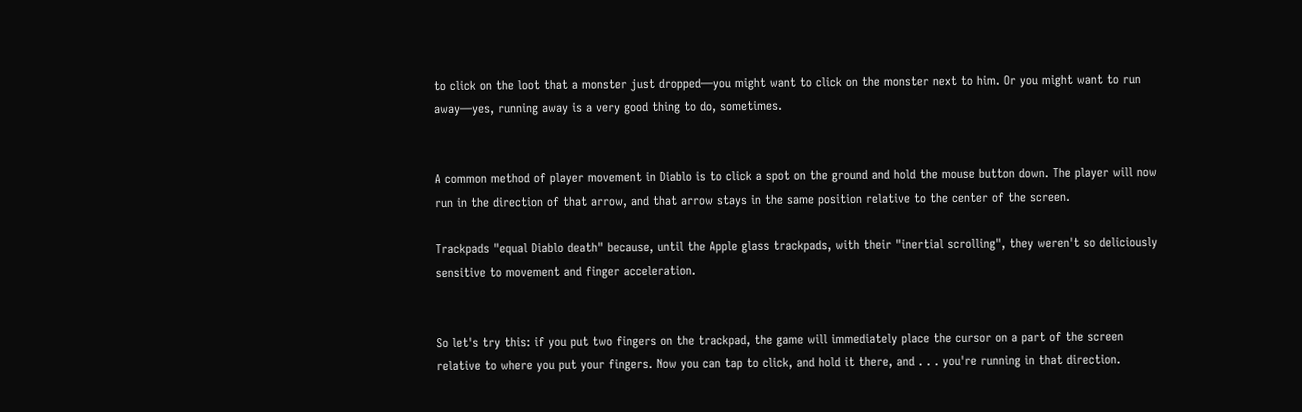to click on the loot that a monster just dropped—you might want to click on the monster next to him. Or you might want to run away—yes, running away is a very good thing to do, sometimes.


A common method of player movement in Diablo is to click a spot on the ground and hold the mouse button down. The player will now run in the direction of that arrow, and that arrow stays in the same position relative to the center of the screen.

Trackpads "equal Diablo death" because, until the Apple glass trackpads, with their "inertial scrolling", they weren't so deliciously sensitive to movement and finger acceleration.


So let's try this: if you put two fingers on the trackpad, the game will immediately place the cursor on a part of the screen relative to where you put your fingers. Now you can tap to click, and hold it there, and . . . you're running in that direction.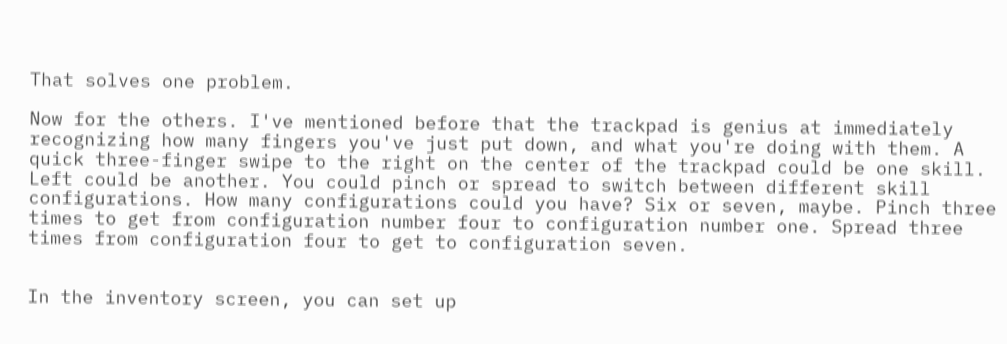That solves one problem.

Now for the others. I've mentioned before that the trackpad is genius at immediately recognizing how many fingers you've just put down, and what you're doing with them. A quick three-finger swipe to the right on the center of the trackpad could be one skill. Left could be another. You could pinch or spread to switch between different skill configurations. How many configurations could you have? Six or seven, maybe. Pinch three times to get from configuration number four to configuration number one. Spread three times from configuration four to get to configuration seven.


In the inventory screen, you can set up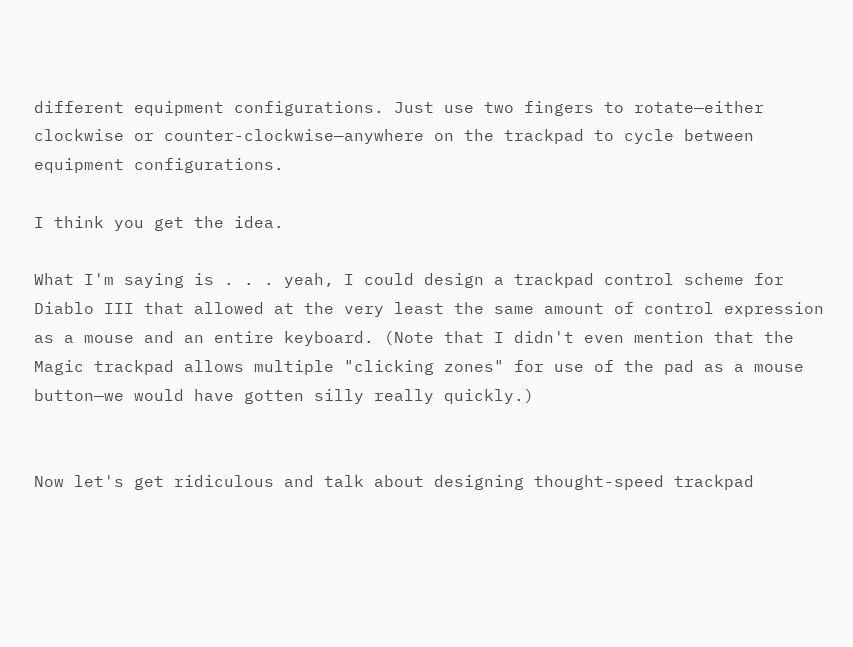different equipment configurations. Just use two fingers to rotate—either clockwise or counter-clockwise—anywhere on the trackpad to cycle between equipment configurations.

I think you get the idea.

What I'm saying is . . . yeah, I could design a trackpad control scheme for Diablo III that allowed at the very least the same amount of control expression as a mouse and an entire keyboard. (Note that I didn't even mention that the Magic trackpad allows multiple "clicking zones" for use of the pad as a mouse button—we would have gotten silly really quickly.)


Now let's get ridiculous and talk about designing thought-speed trackpad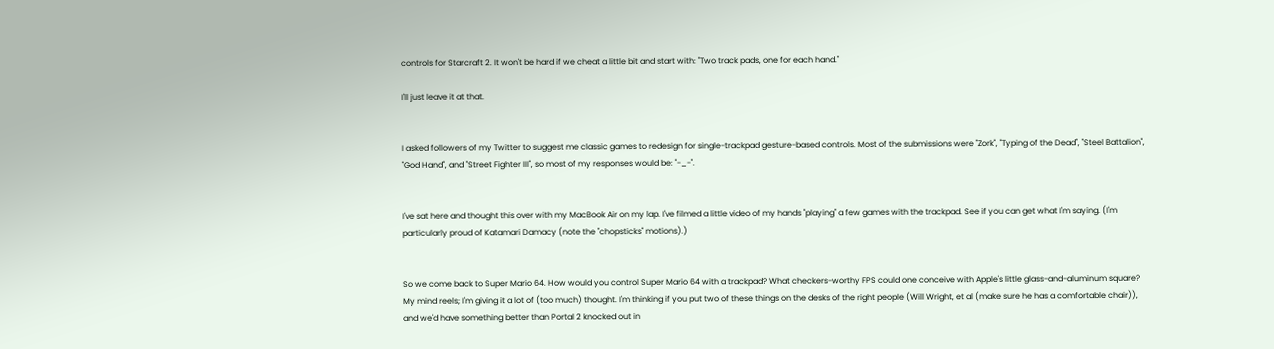controls for Starcraft 2. It won't be hard if we cheat a little bit and start with: "Two track pads, one for each hand."

I'll just leave it at that.


I asked followers of my Twitter to suggest me classic games to redesign for single-trackpad gesture-based controls. Most of the submissions were "Zork", "Typing of the Dead", "Steel Battalion", "God Hand", and "Street Fighter III", so most of my responses would be: "-_-".


I've sat here and thought this over with my MacBook Air on my lap. I've filmed a little video of my hands "playing" a few games with the trackpad. See if you can get what I'm saying. (I'm particularly proud of Katamari Damacy (note the "chopsticks" motions).)


So we come back to Super Mario 64. How would you control Super Mario 64 with a trackpad? What checkers-worthy FPS could one conceive with Apple's little glass-and-aluminum square? My mind reels; I'm giving it a lot of (too much) thought. I'm thinking if you put two of these things on the desks of the right people (Will Wright, et al (make sure he has a comfortable chair)), and we'd have something better than Portal 2 knocked out in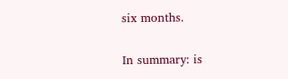six months.


In summary: is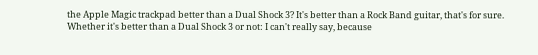the Apple Magic trackpad better than a Dual Shock 3? It's better than a Rock Band guitar, that's for sure. Whether it's better than a Dual Shock 3 or not: I can't really say, because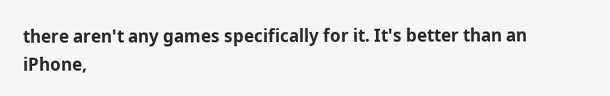there aren't any games specifically for it. It's better than an iPhone,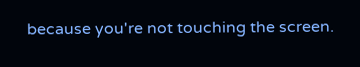because you're not touching the screen.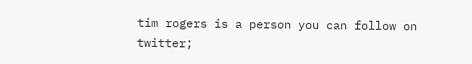tim rogers is a person you can follow on twitter;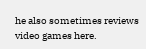he also sometimes reviews video games here.